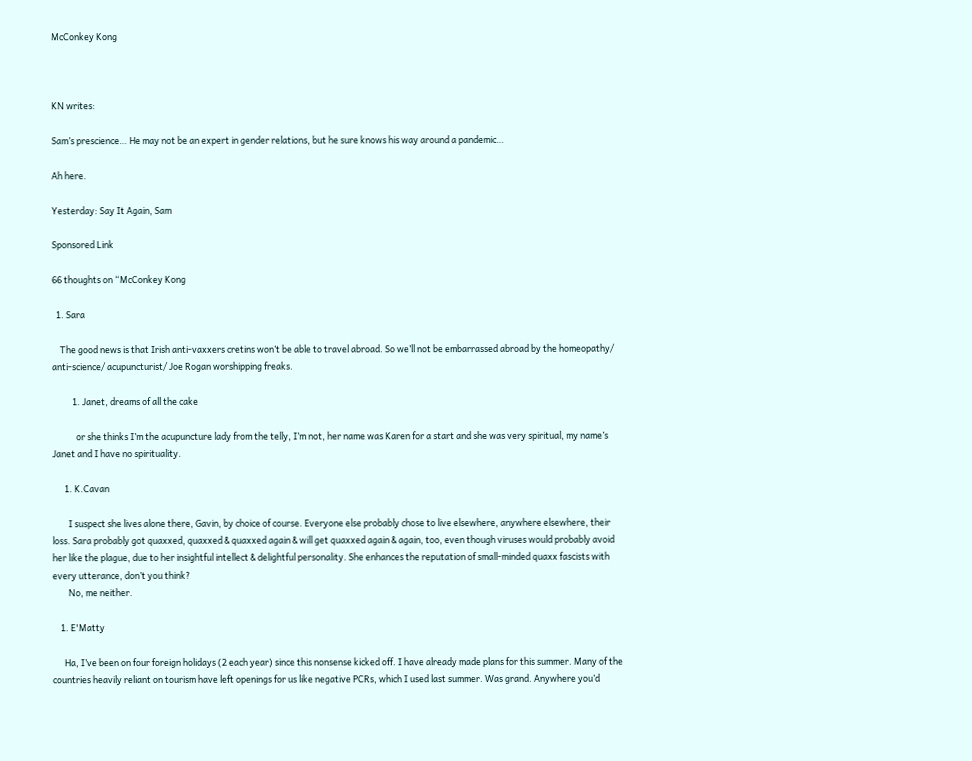McConkey Kong



KN writes:

Sam’s prescience… He may not be an expert in gender relations, but he sure knows his way around a pandemic…

Ah here.

Yesterday: Say It Again, Sam

Sponsored Link

66 thoughts on “McConkey Kong

  1. Sara

    The good news is that Irish anti-vaxxers cretins won’t be able to travel abroad. So we’ll not be embarrassed abroad by the homeopathy/ anti-science/ acupuncturist/ Joe Rogan worshipping freaks.

          1. Janet, dreams of all the cake

            or she thinks I’m the acupuncture lady from the telly, I’m not, her name was Karen for a start and she was very spiritual, my name’s Janet and I have no spirituality.

      1. K.Cavan

        I suspect she lives alone there, Gavin, by choice of course. Everyone else probably chose to live elsewhere, anywhere elsewhere, their loss. Sara probably got quaxxed, quaxxed & quaxxed again & will get quaxxed again & again, too, even though viruses would probably avoid her like the plague, due to her insightful intellect & delightful personality. She enhances the reputation of small-minded quaxx fascists with every utterance, don’t you think?
        No, me neither.

    1. E'Matty

      Ha, I’ve been on four foreign holidays (2 each year) since this nonsense kicked off. I have already made plans for this summer. Many of the countries heavily reliant on tourism have left openings for us like negative PCRs, which I used last summer. Was grand. Anywhere you’d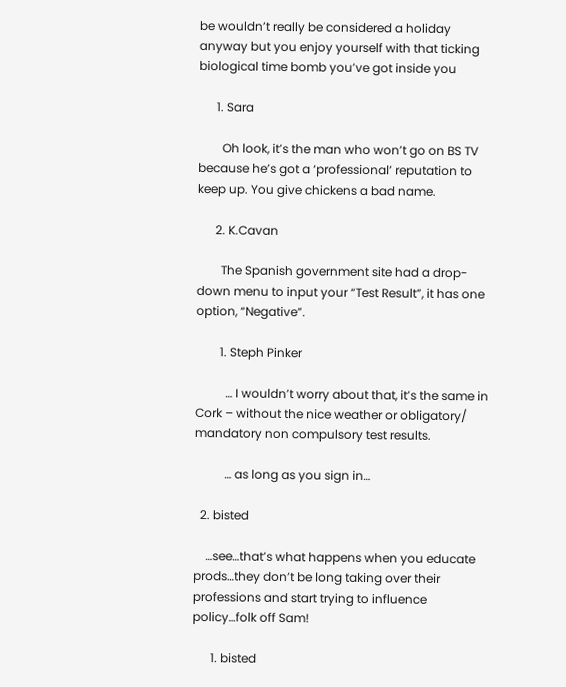be wouldn’t really be considered a holiday anyway but you enjoy yourself with that ticking biological time bomb you’ve got inside you

      1. Sara

        Oh look, it’s the man who won’t go on BS TV because he’s got a ‘professional’ reputation to keep up. You give chickens a bad name.

      2. K.Cavan

        The Spanish government site had a drop-down menu to input your “Test Result”, it has one option, “Negative”.

        1. Steph Pinker

          … I wouldn’t worry about that, it’s the same in Cork – without the nice weather or obligatory/ mandatory non compulsory test results.

          … as long as you sign in…

  2. bisted

    …see…that’s what happens when you educate prods…they don’t be long taking over their professions and start trying to influence policy…folk off Sam!

      1. bisted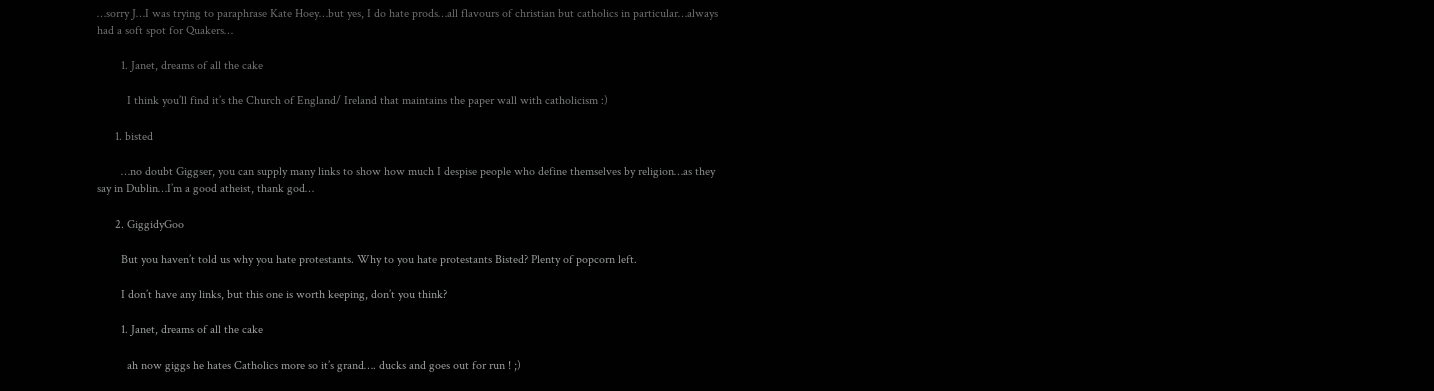…sorry J…I was trying to paraphrase Kate Hoey…but yes, I do hate prods…all flavours of christian but catholics in particular…always had a soft spot for Quakers…

        1. Janet, dreams of all the cake

          I think you’ll find it’s the Church of England/ Ireland that maintains the paper wall with catholicism :)

      1. bisted

        …no doubt Giggser, you can supply many links to show how much I despise people who define themselves by religion…as they say in Dublin…I’m a good atheist, thank god…

      2. GiggidyGoo

        But you haven’t told us why you hate protestants. Why to you hate protestants Bisted? Plenty of popcorn left.

        I don’t have any links, but this one is worth keeping, don’t you think?

        1. Janet, dreams of all the cake

          ah now giggs he hates Catholics more so it’s grand…. ducks and goes out for run ! ;)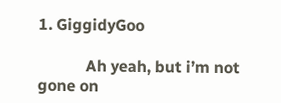1. GiggidyGoo

            Ah yeah, but i’m not gone on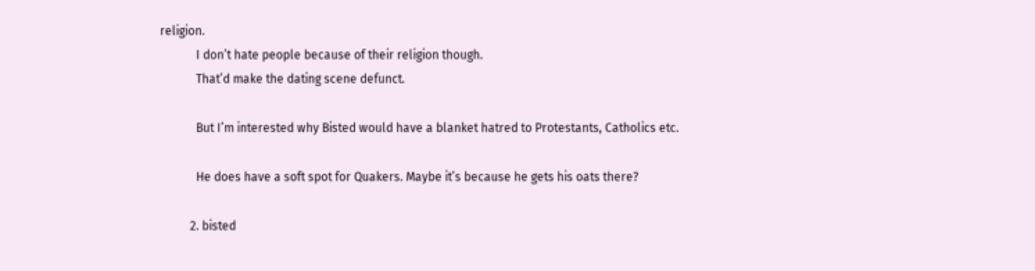religion.
            I don’t hate people because of their religion though.
            That’d make the dating scene defunct.

            But I’m interested why Bisted would have a blanket hatred to Protestants, Catholics etc.

            He does have a soft spot for Quakers. Maybe it’s because he gets his oats there?

          2. bisted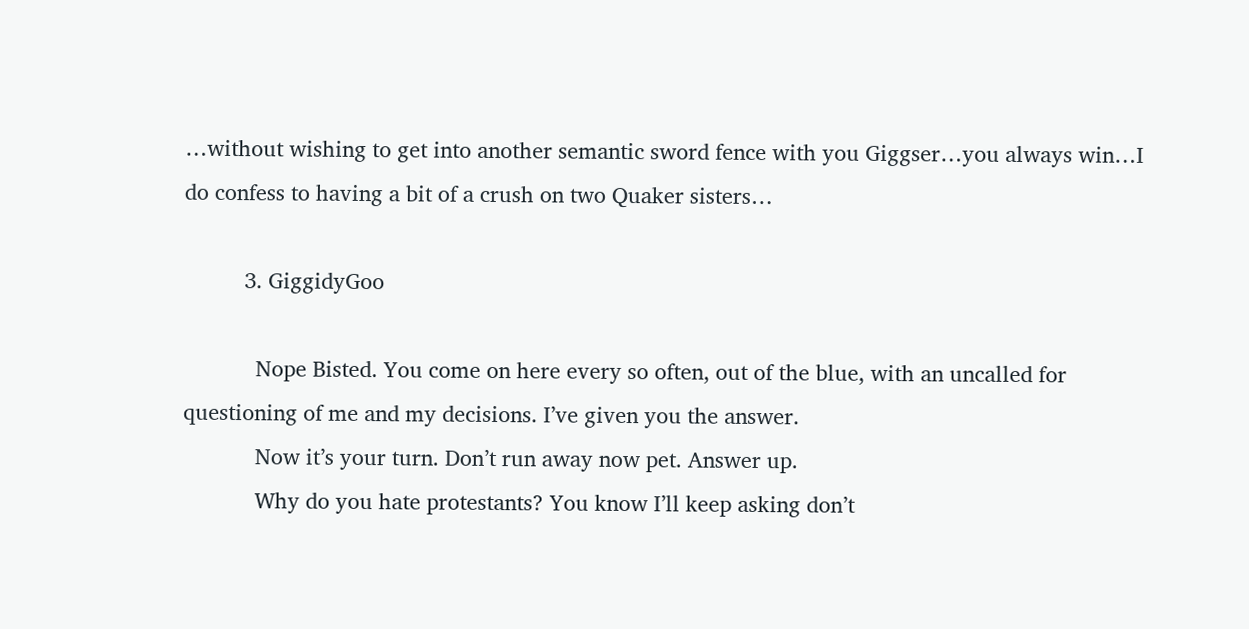…without wishing to get into another semantic sword fence with you Giggser…you always win…I do confess to having a bit of a crush on two Quaker sisters…

          3. GiggidyGoo

            Nope Bisted. You come on here every so often, out of the blue, with an uncalled for questioning of me and my decisions. I’ve given you the answer.
            Now it’s your turn. Don’t run away now pet. Answer up.
            Why do you hate protestants? You know I’ll keep asking don’t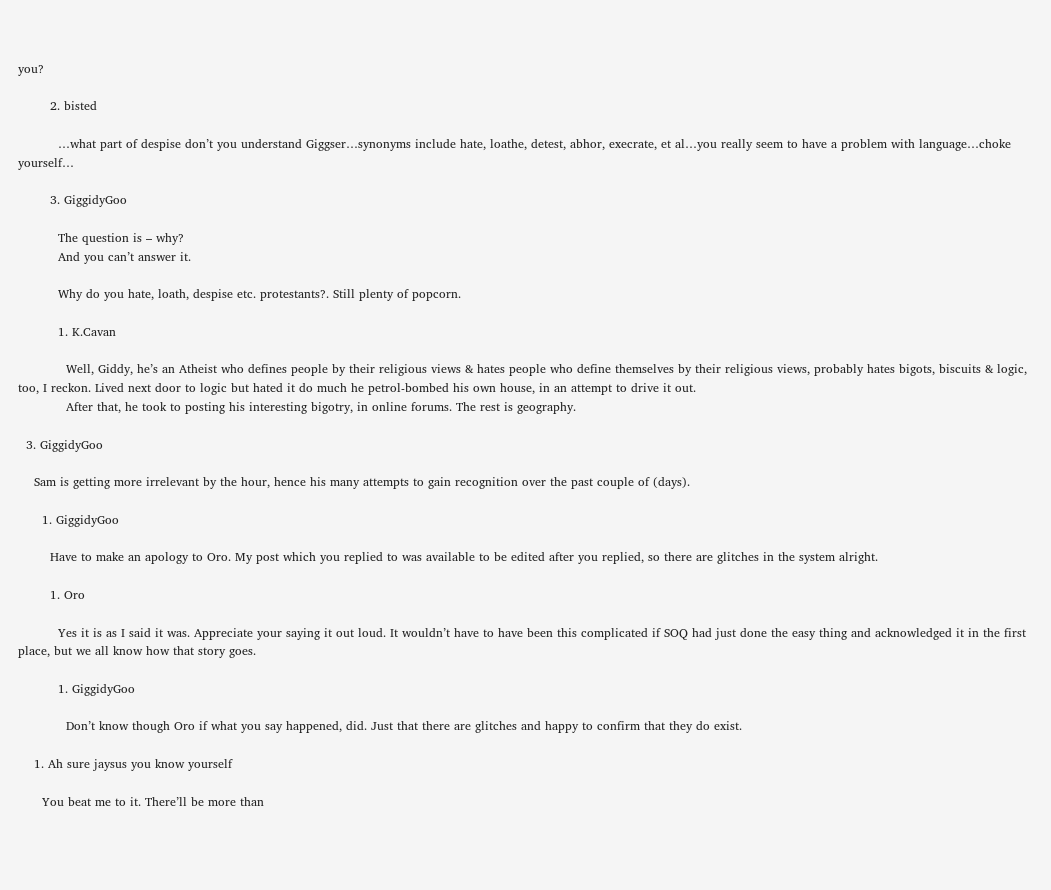you?

        2. bisted

          …what part of despise don’t you understand Giggser…synonyms include hate, loathe, detest, abhor, execrate, et al…you really seem to have a problem with language…choke yourself…

        3. GiggidyGoo

          The question is – why?
          And you can’t answer it.

          Why do you hate, loath, despise etc. protestants?. Still plenty of popcorn.

          1. K.Cavan

            Well, Giddy, he’s an Atheist who defines people by their religious views & hates people who define themselves by their religious views, probably hates bigots, biscuits & logic, too, I reckon. Lived next door to logic but hated it do much he petrol-bombed his own house, in an attempt to drive it out.
            After that, he took to posting his interesting bigotry, in online forums. The rest is geography.

  3. GiggidyGoo

    Sam is getting more irrelevant by the hour, hence his many attempts to gain recognition over the past couple of (days).

      1. GiggidyGoo

        Have to make an apology to Oro. My post which you replied to was available to be edited after you replied, so there are glitches in the system alright.

        1. Oro

          Yes it is as I said it was. Appreciate your saying it out loud. It wouldn’t have to have been this complicated if SOQ had just done the easy thing and acknowledged it in the first place, but we all know how that story goes.

          1. GiggidyGoo

            Don’t know though Oro if what you say happened, did. Just that there are glitches and happy to confirm that they do exist.

    1. Ah sure jaysus you know yourself

      You beat me to it. There’ll be more than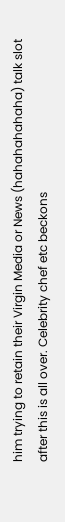him trying to retain their Virgin Media or News (hahahahahaha) talk slot after this is all over. Celebrity chef etc beckons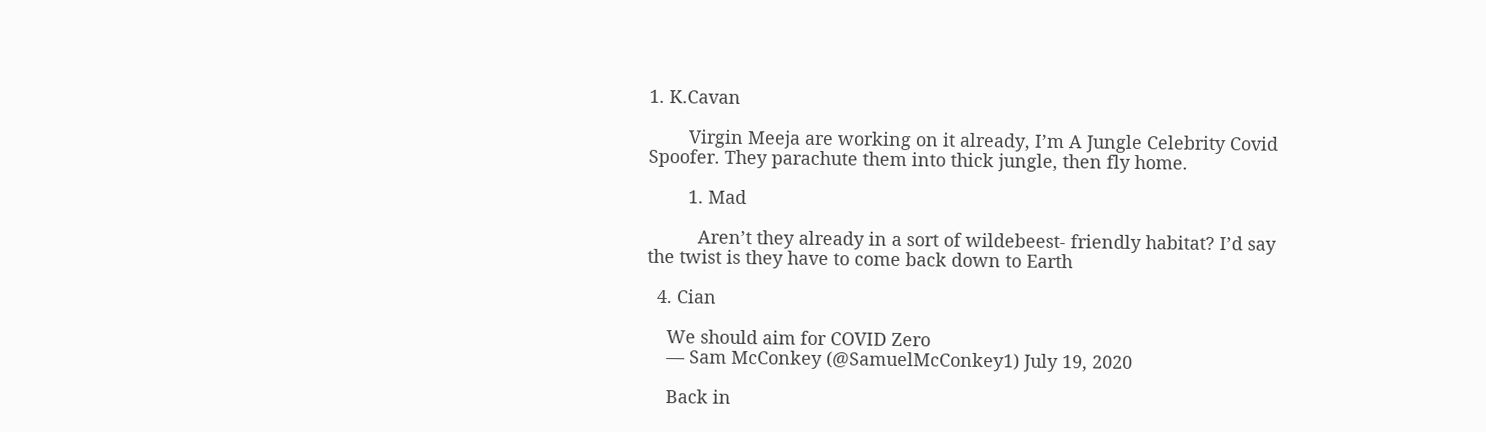1. K.Cavan

        Virgin Meeja are working on it already, I’m A Jungle Celebrity Covid Spoofer. They parachute them into thick jungle, then fly home.

        1. Mad

          Aren’t they already in a sort of wildebeest- friendly habitat? I’d say the twist is they have to come back down to Earth

  4. Cian

    We should aim for COVID Zero
    — Sam McConkey (@SamuelMcConkey1) July 19, 2020

    Back in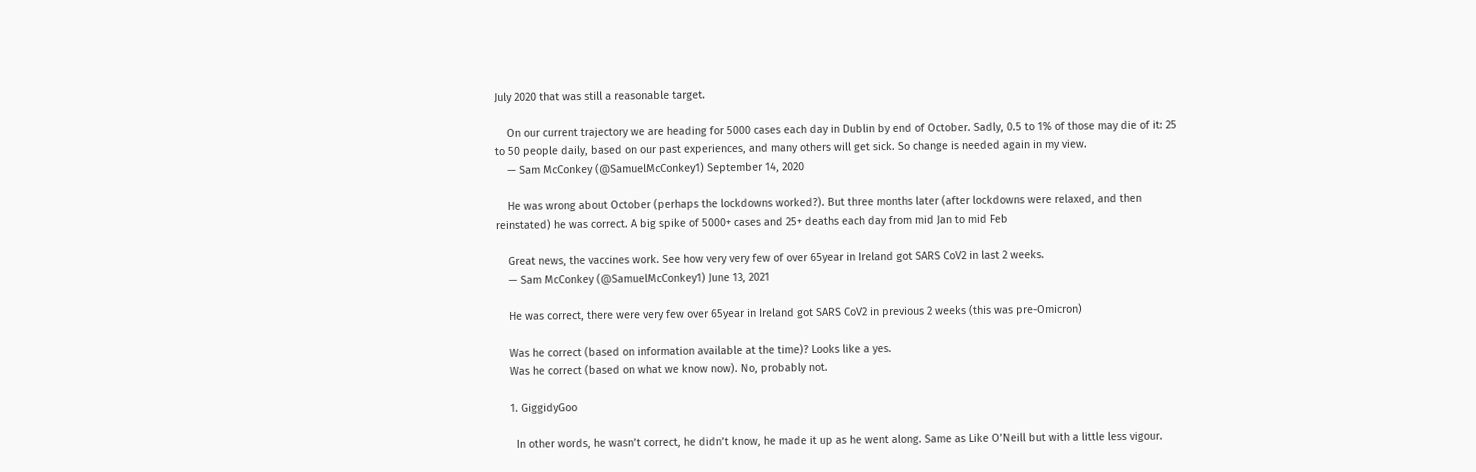July 2020 that was still a reasonable target.

    On our current trajectory we are heading for 5000 cases each day in Dublin by end of October. Sadly, 0.5 to 1% of those may die of it: 25 to 50 people daily, based on our past experiences, and many others will get sick. So change is needed again in my view.
    — Sam McConkey (@SamuelMcConkey1) September 14, 2020

    He was wrong about October (perhaps the lockdowns worked?). But three months later (after lockdowns were relaxed, and then reinstated) he was correct. A big spike of 5000+ cases and 25+ deaths each day from mid Jan to mid Feb

    Great news, the vaccines work. See how very very few of over 65year in Ireland got SARS CoV2 in last 2 weeks.
    — Sam McConkey (@SamuelMcConkey1) June 13, 2021

    He was correct, there were very few over 65year in Ireland got SARS CoV2 in previous 2 weeks (this was pre-Omicron)

    Was he correct (based on information available at the time)? Looks like a yes.
    Was he correct (based on what we know now). No, probably not.

    1. GiggidyGoo

      In other words, he wasn’t correct, he didn’t know, he made it up as he went along. Same as Like O’Neill but with a little less vigour.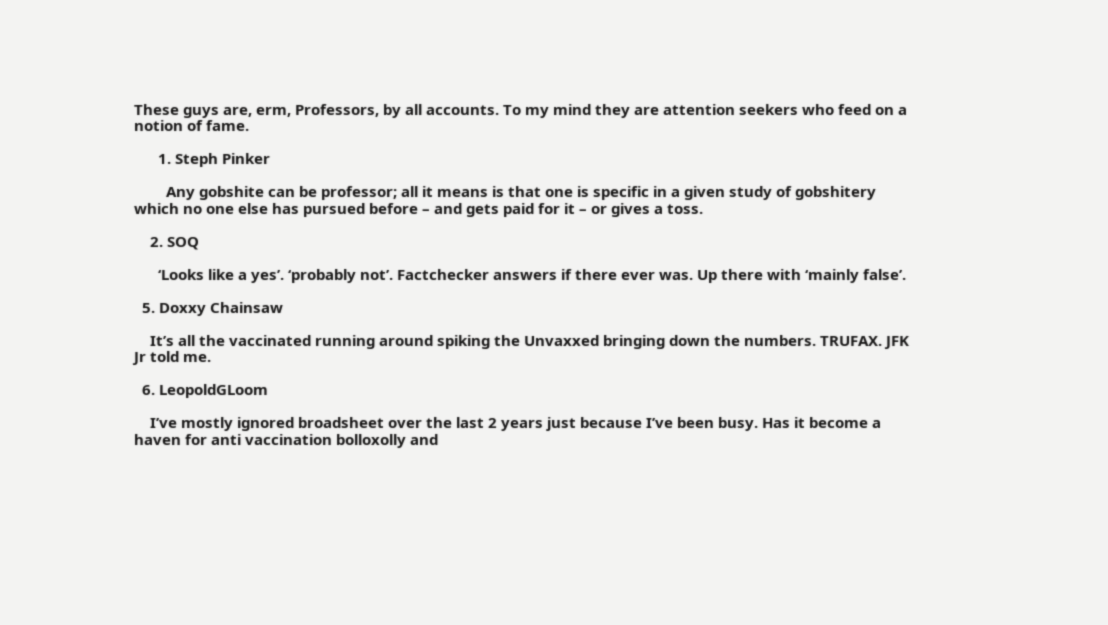These guys are, erm, Professors, by all accounts. To my mind they are attention seekers who feed on a notion of fame.

      1. Steph Pinker

        Any gobshite can be professor; all it means is that one is specific in a given study of gobshitery which no one else has pursued before – and gets paid for it – or gives a toss.

    2. SOQ

      ‘Looks like a yes’. ‘probably not’. Factchecker answers if there ever was. Up there with ‘mainly false’.

  5. Doxxy Chainsaw

    It’s all the vaccinated running around spiking the Unvaxxed bringing down the numbers. TRUFAX. JFK Jr told me.

  6. LeopoldGLoom

    I’ve mostly ignored broadsheet over the last 2 years just because I’ve been busy. Has it become a haven for anti vaccination bolloxolly and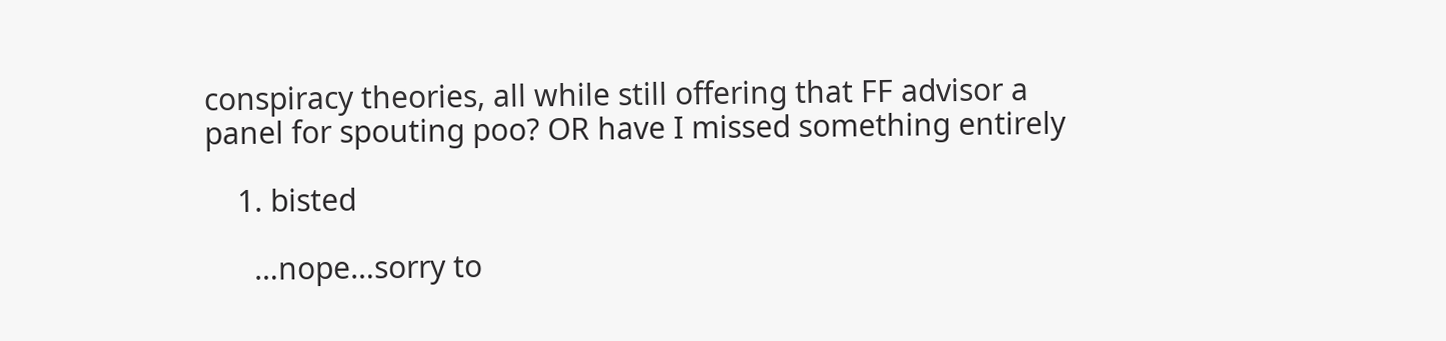conspiracy theories, all while still offering that FF advisor a panel for spouting poo? OR have I missed something entirely

    1. bisted

      …nope…sorry to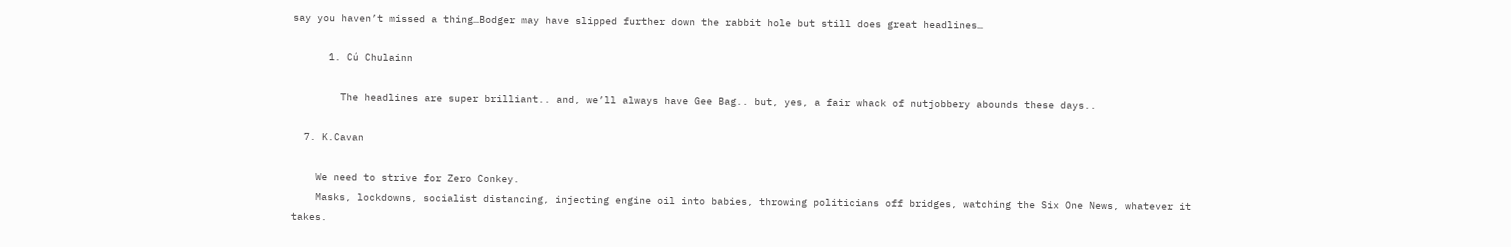say you haven’t missed a thing…Bodger may have slipped further down the rabbit hole but still does great headlines…

      1. Cú Chulainn

        The headlines are super brilliant.. and, we’ll always have Gee Bag.. but, yes, a fair whack of nutjobbery abounds these days..

  7. K.Cavan

    We need to strive for Zero Conkey.
    Masks, lockdowns, socialist distancing, injecting engine oil into babies, throwing politicians off bridges, watching the Six One News, whatever it takes.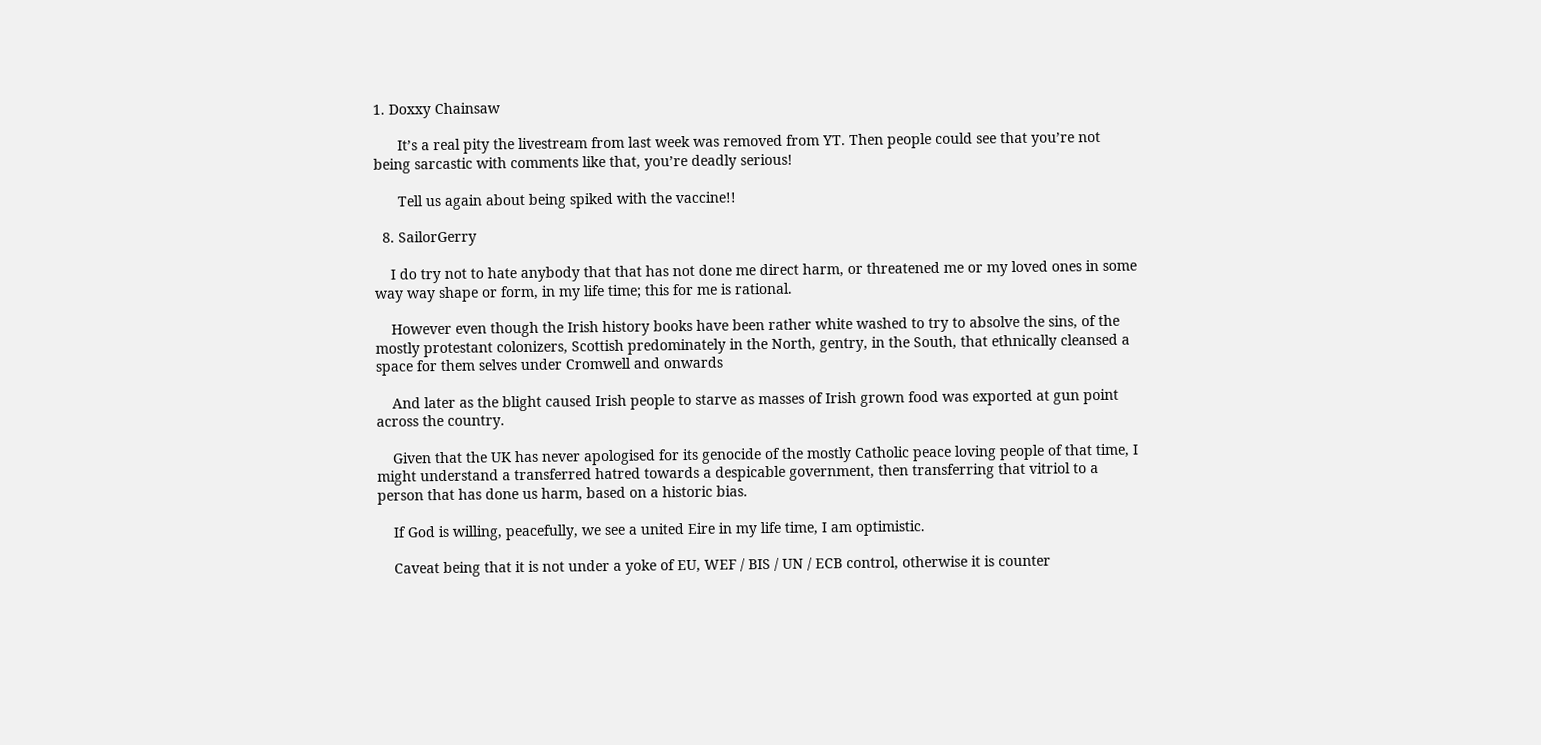1. Doxxy Chainsaw

      It’s a real pity the livestream from last week was removed from YT. Then people could see that you’re not being sarcastic with comments like that, you’re deadly serious!

      Tell us again about being spiked with the vaccine!!

  8. SailorGerry

    I do try not to hate anybody that that has not done me direct harm, or threatened me or my loved ones in some way way shape or form, in my life time; this for me is rational.

    However even though the Irish history books have been rather white washed to try to absolve the sins, of the mostly protestant colonizers, Scottish predominately in the North, gentry, in the South, that ethnically cleansed a space for them selves under Cromwell and onwards

    And later as the blight caused Irish people to starve as masses of Irish grown food was exported at gun point across the country.

    Given that the UK has never apologised for its genocide of the mostly Catholic peace loving people of that time, I might understand a transferred hatred towards a despicable government, then transferring that vitriol to a person that has done us harm, based on a historic bias.

    If God is willing, peacefully, we see a united Eire in my life time, I am optimistic.

    Caveat being that it is not under a yoke of EU, WEF / BIS / UN / ECB control, otherwise it is counter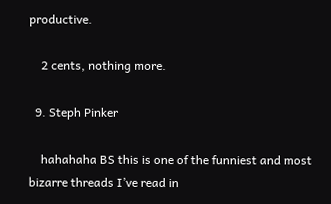productive.

    2 cents, nothing more.

  9. Steph Pinker

    hahahaha BS this is one of the funniest and most bizarre threads I’ve read in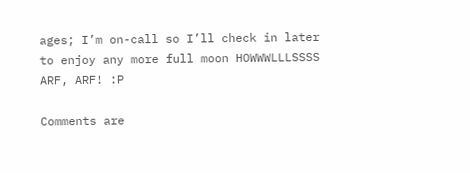ages; I’m on-call so I’ll check in later to enjoy any more full moon HOWWWLLLSSSS ARF, ARF! :P

Comments are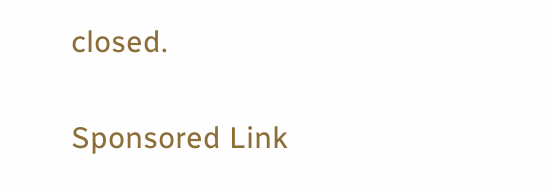closed.

Sponsored Link